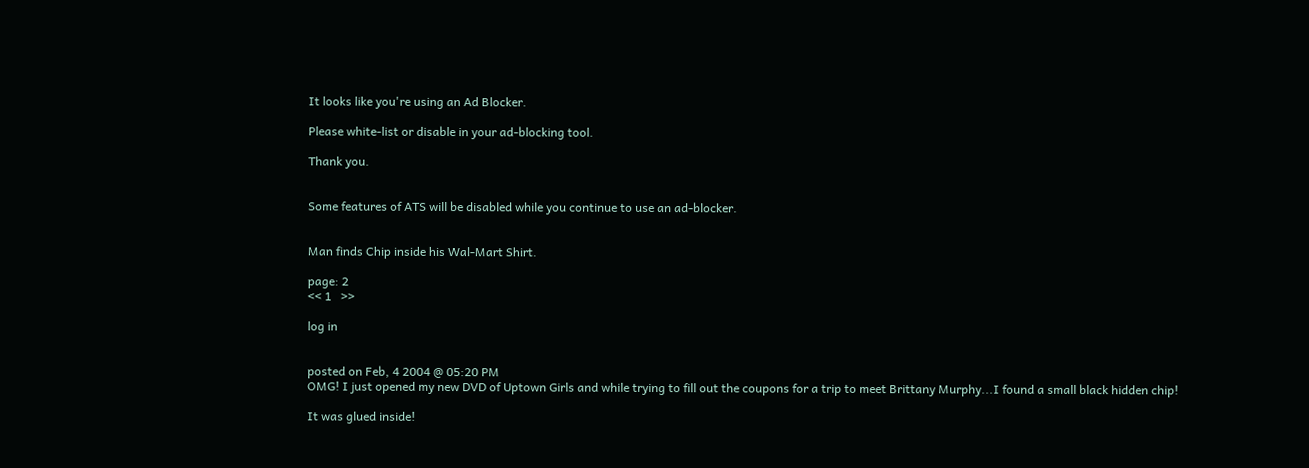It looks like you're using an Ad Blocker.

Please white-list or disable in your ad-blocking tool.

Thank you.


Some features of ATS will be disabled while you continue to use an ad-blocker.


Man finds Chip inside his Wal-Mart Shirt.

page: 2
<< 1   >>

log in


posted on Feb, 4 2004 @ 05:20 PM
OMG! I just opened my new DVD of Uptown Girls and while trying to fill out the coupons for a trip to meet Brittany Murphy...I found a small black hidden chip!

It was glued inside!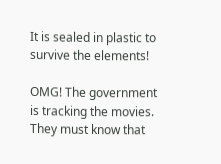It is sealed in plastic to survive the elements!

OMG! The government is tracking the movies. They must know that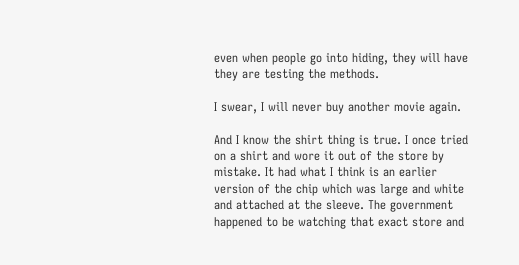even when people go into hiding, they will have they are testing the methods.

I swear, I will never buy another movie again.

And I know the shirt thing is true. I once tried on a shirt and wore it out of the store by mistake. It had what I think is an earlier version of the chip which was large and white and attached at the sleeve. The government happened to be watching that exact store and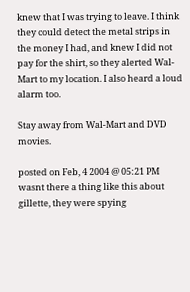knew that I was trying to leave. I think they could detect the metal strips in the money I had, and knew I did not pay for the shirt, so they alerted Wal-Mart to my location. I also heard a loud alarm too.

Stay away from Wal-Mart and DVD movies.

posted on Feb, 4 2004 @ 05:21 PM
wasnt there a thing like this about gillette, they were spying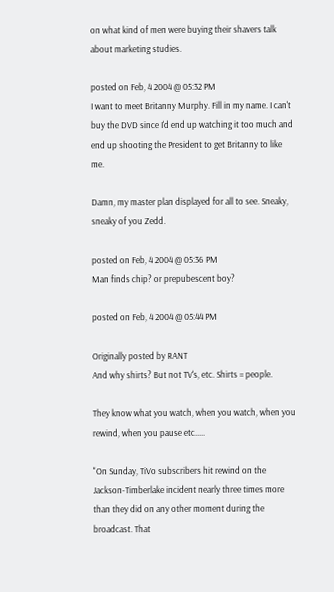on what kind of men were buying their shavers talk about marketing studies.

posted on Feb, 4 2004 @ 05:32 PM
I want to meet Britanny Murphy. Fill in my name. I can't buy the DVD since I'd end up watching it too much and end up shooting the President to get Britanny to like me.

Damn, my master plan displayed for all to see. Sneaky, sneaky of you Zedd.

posted on Feb, 4 2004 @ 05:36 PM
Man finds chip? or prepubescent boy?

posted on Feb, 4 2004 @ 05:44 PM

Originally posted by RANT
And why shirts? But not TV's, etc. Shirts = people.

They know what you watch, when you watch, when you rewind, when you pause etc.....

"On Sunday, TiVo subscribers hit rewind on the Jackson-Timberlake incident nearly three times more than they did on any other moment during the broadcast. That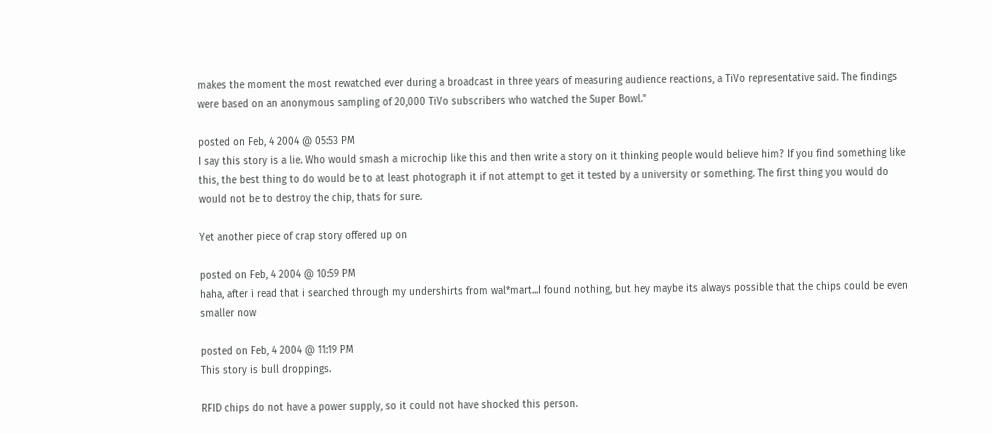makes the moment the most rewatched ever during a broadcast in three years of measuring audience reactions, a TiVo representative said. The findings were based on an anonymous sampling of 20,000 TiVo subscribers who watched the Super Bowl."

posted on Feb, 4 2004 @ 05:53 PM
I say this story is a lie. Who would smash a microchip like this and then write a story on it thinking people would believe him? If you find something like this, the best thing to do would be to at least photograph it if not attempt to get it tested by a university or something. The first thing you would do would not be to destroy the chip, thats for sure.

Yet another piece of crap story offered up on

posted on Feb, 4 2004 @ 10:59 PM
haha, after i read that i searched through my undershirts from wal*mart...I found nothing, but hey maybe its always possible that the chips could be even smaller now

posted on Feb, 4 2004 @ 11:19 PM
This story is bull droppings.

RFID chips do not have a power supply, so it could not have shocked this person.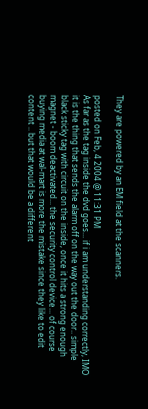They are powered by an EM field at the scanners.

posted on Feb, 4 2004 @ 11:31 PM
As far as the tag inside the dvd goes... if i am understanding correctly, IMO it is the thing that sends the alarm off on the way out the door.. simple black sticky tag with circuit on the inside, once it hits a strong enough magnet - boom deactivated... the security control device... of course buying media at wal-mart is more the mistake since they like to edit content .. but that would be a different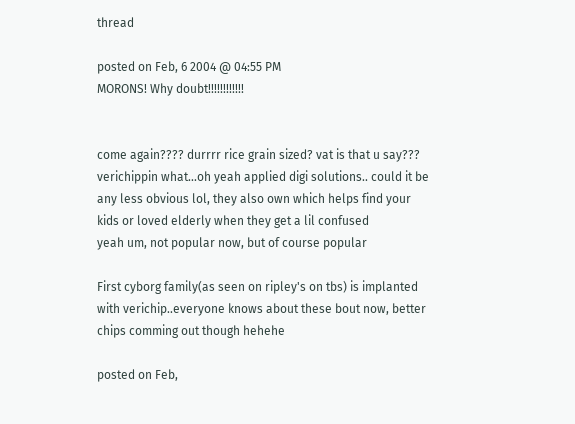thread

posted on Feb, 6 2004 @ 04:55 PM
MORONS! Why doubt!!!!!!!!!!!!


come again???? durrrr rice grain sized? vat is that u say??? verichippin what...oh yeah applied digi solutions.. could it be any less obvious lol, they also own which helps find your kids or loved elderly when they get a lil confused
yeah um, not popular now, but of course popular

First cyborg family(as seen on ripley's on tbs) is implanted with verichip..everyone knows about these bout now, better chips comming out though hehehe

posted on Feb,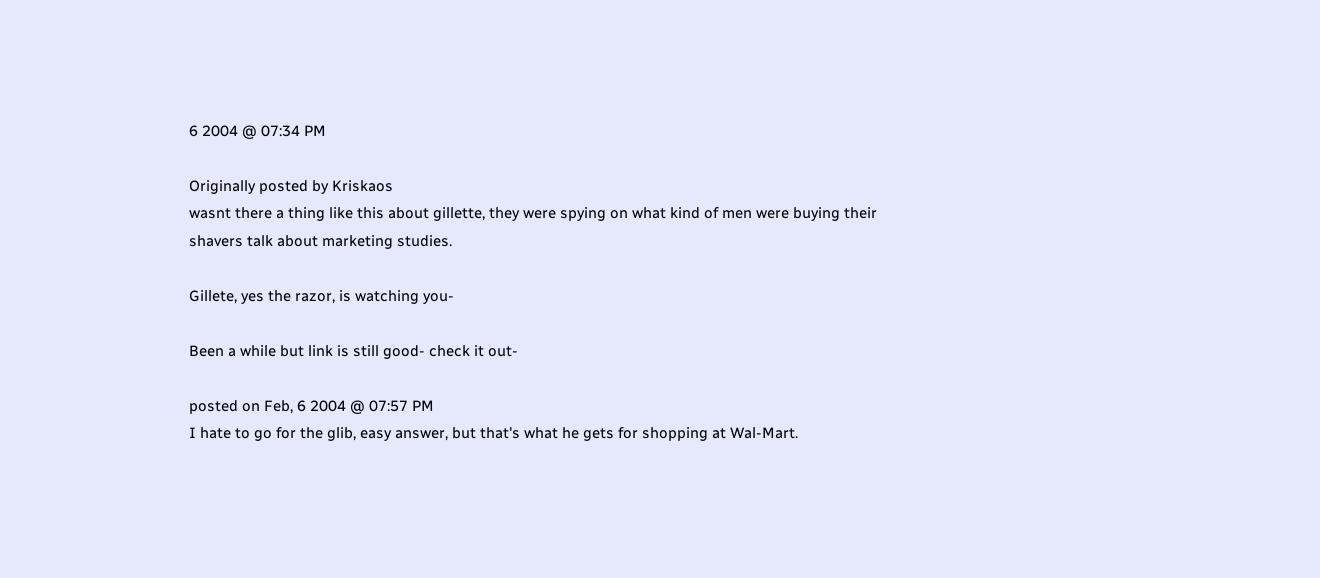6 2004 @ 07:34 PM

Originally posted by Kriskaos
wasnt there a thing like this about gillette, they were spying on what kind of men were buying their shavers talk about marketing studies.

Gillete, yes the razor, is watching you-

Been a while but link is still good- check it out-

posted on Feb, 6 2004 @ 07:57 PM
I hate to go for the glib, easy answer, but that's what he gets for shopping at Wal-Mart.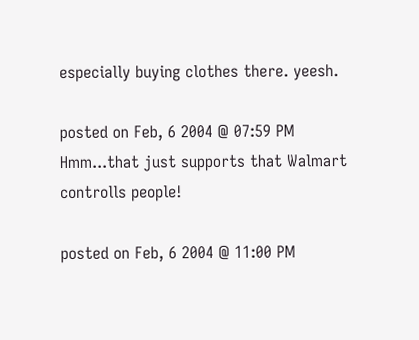especially buying clothes there. yeesh.

posted on Feb, 6 2004 @ 07:59 PM
Hmm...that just supports that Walmart controlls people!

posted on Feb, 6 2004 @ 11:00 PM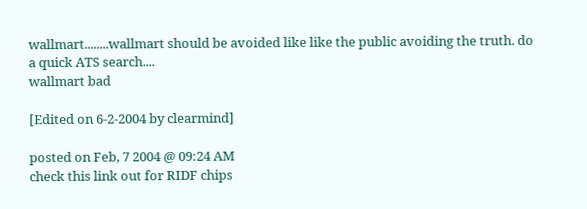wallmart........wallmart should be avoided like like the public avoiding the truth. do a quick ATS search....
wallmart bad

[Edited on 6-2-2004 by clearmind]

posted on Feb, 7 2004 @ 09:24 AM
check this link out for RIDF chips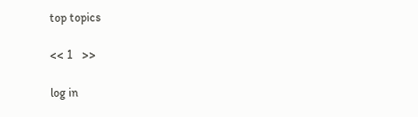top topics

<< 1   >>

log in